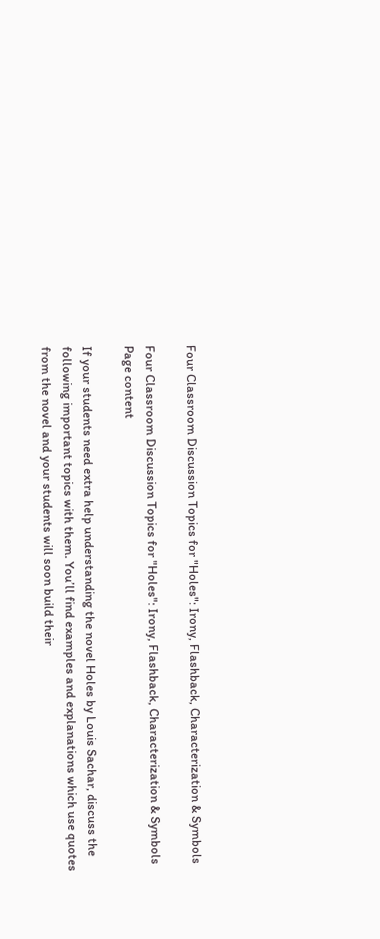Four Classroom Discussion Topics for "Holes": Irony, Flashback, Characterization & Symbols

Four Classroom Discussion Topics for "Holes": Irony, Flashback, Characterization & Symbols
Page content

If your students need extra help understanding the novel Holes by Louis Sachar, discuss the following important topics with them. You’ll find examples and explanations which use quotes from the novel and your students will soon build their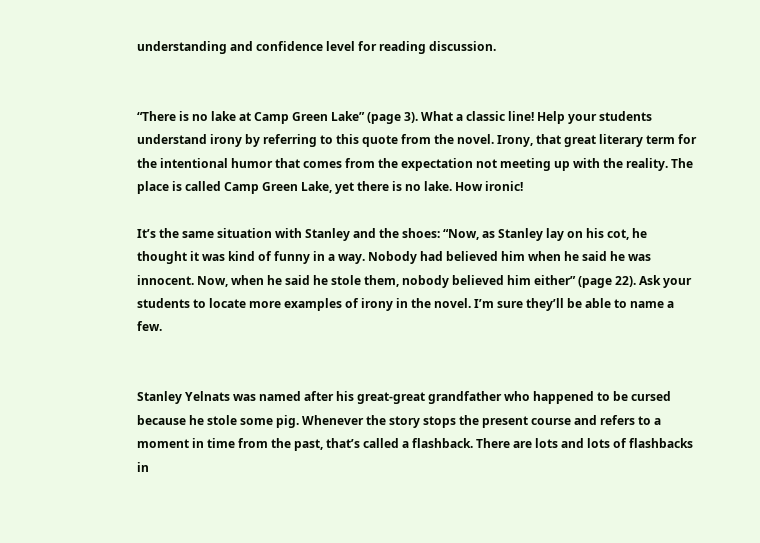understanding and confidence level for reading discussion.


“There is no lake at Camp Green Lake” (page 3). What a classic line! Help your students understand irony by referring to this quote from the novel. Irony, that great literary term for the intentional humor that comes from the expectation not meeting up with the reality. The place is called Camp Green Lake, yet there is no lake. How ironic!

It’s the same situation with Stanley and the shoes: “Now, as Stanley lay on his cot, he thought it was kind of funny in a way. Nobody had believed him when he said he was innocent. Now, when he said he stole them, nobody believed him either” (page 22). Ask your students to locate more examples of irony in the novel. I’m sure they’ll be able to name a few.


Stanley Yelnats was named after his great-great grandfather who happened to be cursed because he stole some pig. Whenever the story stops the present course and refers to a moment in time from the past, that’s called a flashback. There are lots and lots of flashbacks in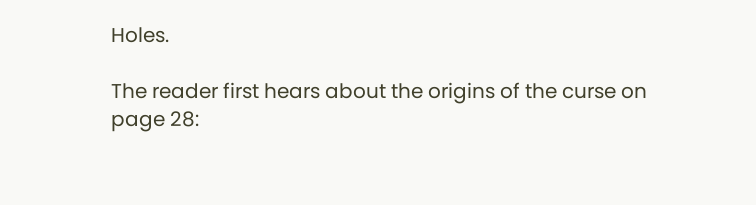Holes.

The reader first hears about the origins of the curse on page 28: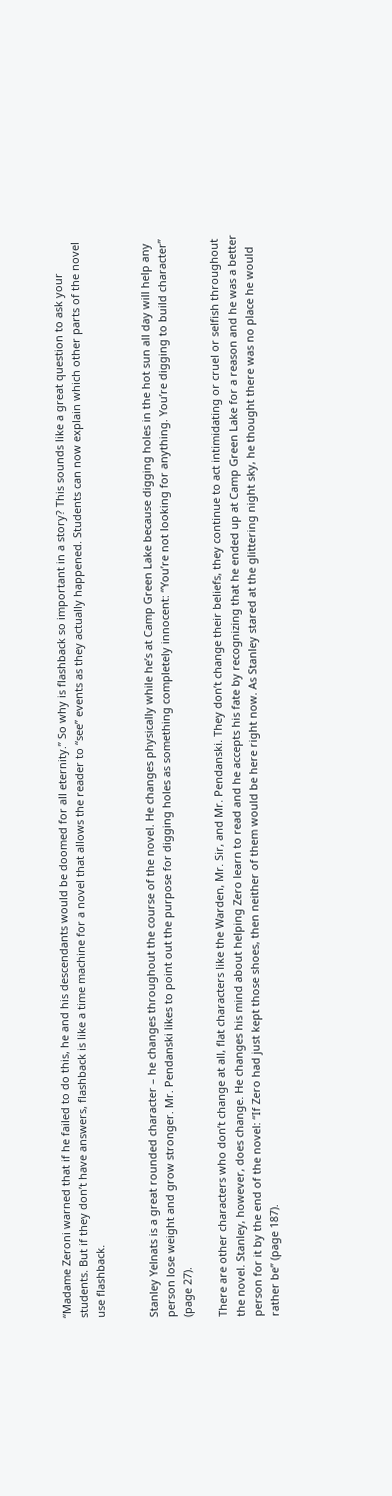“Madame Zeroni warned that if he failed to do this, he and his descendants would be doomed for all eternity.” So why is flashback so important in a story? This sounds like a great question to ask your students. But if they don’t have answers, flashback is like a time machine for a novel that allows the reader to “see” events as they actually happened. Students can now explain which other parts of the novel use flashback.


Stanley Yelnats is a great rounded character – he changes throughout the course of the novel. He changes physically while he’s at Camp Green Lake because digging holes in the hot sun all day will help any person lose weight and grow stronger. Mr. Pendanski likes to point out the purpose for digging holes as something completely innocent: “You’re not looking for anything. You’re digging to build character” (page 27).

There are other characters who don’t change at all, flat characters like the Warden, Mr. Sir, and Mr. Pendanski. They don’t change their beliefs, they continue to act intimidating or cruel or selfish throughout the novel. Stanley, however, does change. He changes his mind about helping Zero learn to read and he accepts his fate by recognizing that he ended up at Camp Green Lake for a reason and he was a better person for it by the end of the novel: “If Zero had just kept those shoes, then neither of them would be here right now. As Stanley stared at the glittering night sky, he thought there was no place he would rather be” (page 187).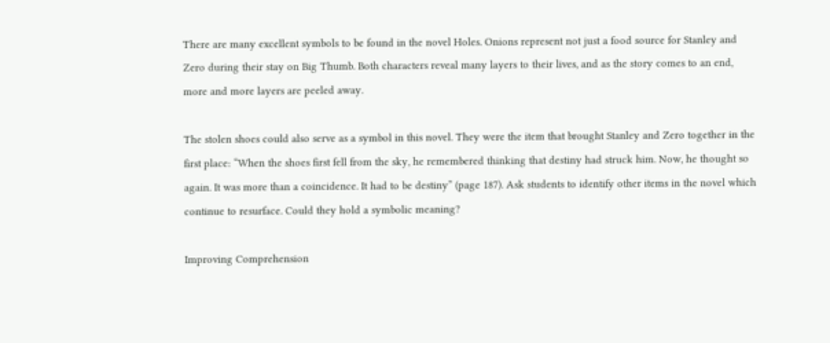There are many excellent symbols to be found in the novel Holes. Onions represent not just a food source for Stanley and Zero during their stay on Big Thumb. Both characters reveal many layers to their lives, and as the story comes to an end, more and more layers are peeled away.

The stolen shoes could also serve as a symbol in this novel. They were the item that brought Stanley and Zero together in the first place: “When the shoes first fell from the sky, he remembered thinking that destiny had struck him. Now, he thought so again. It was more than a coincidence. It had to be destiny” (page 187). Ask students to identify other items in the novel which continue to resurface. Could they hold a symbolic meaning?

Improving Comprehension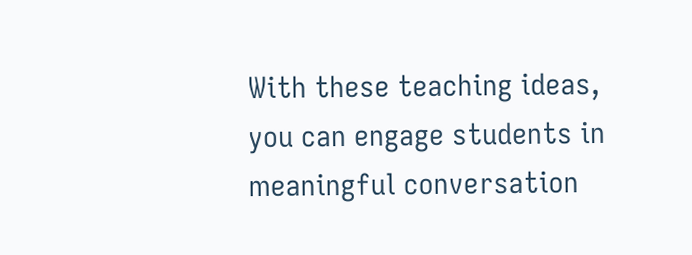With these teaching ideas, you can engage students in meaningful conversation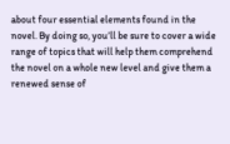about four essential elements found in the novel. By doing so, you’ll be sure to cover a wide range of topics that will help them comprehend the novel on a whole new level and give them a renewed sense of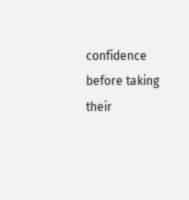confidence before taking their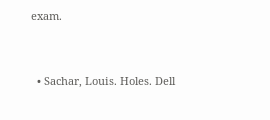exam.


  • Sachar, Louis. Holes. Dell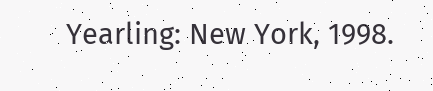Yearling: New York, 1998.